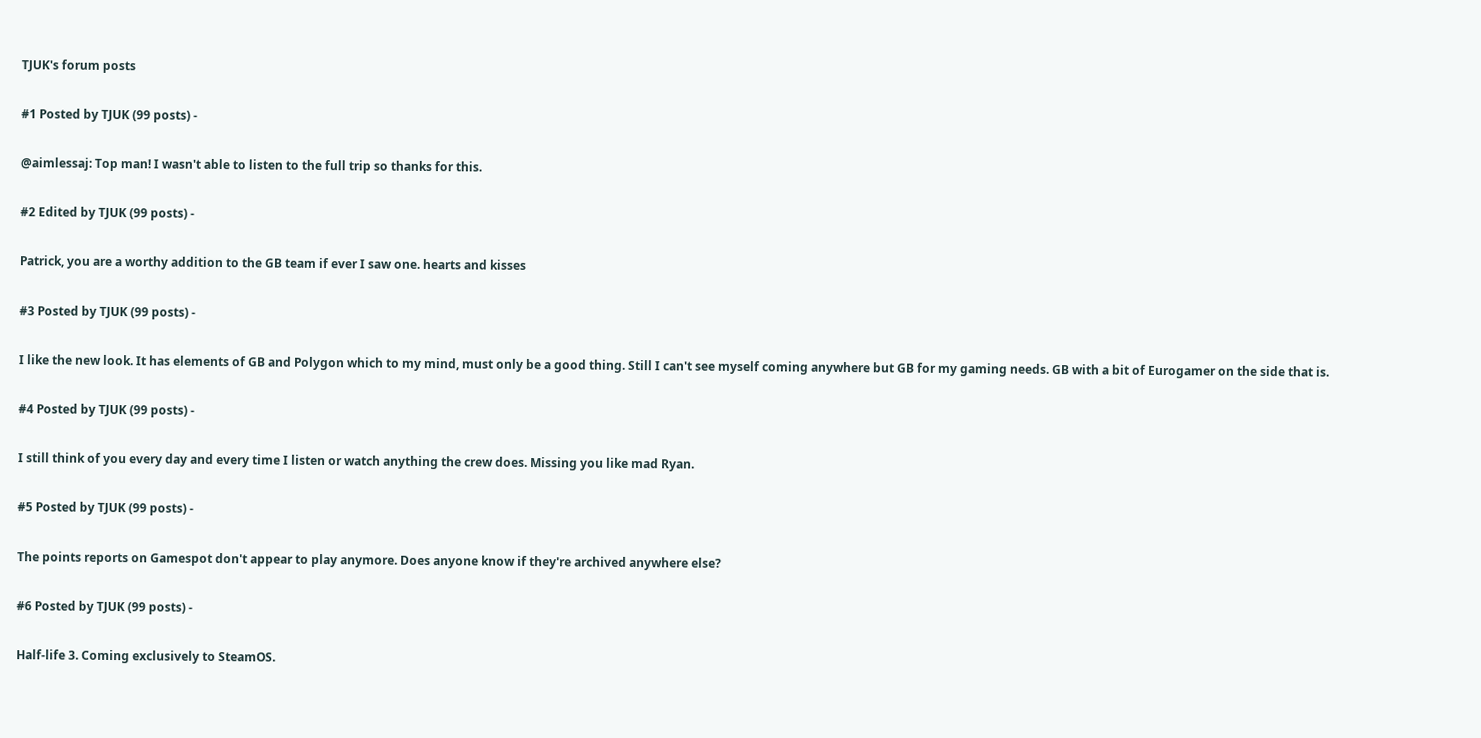TJUK's forum posts

#1 Posted by TJUK (99 posts) -

@aimlessaj: Top man! I wasn't able to listen to the full trip so thanks for this.

#2 Edited by TJUK (99 posts) -

Patrick, you are a worthy addition to the GB team if ever I saw one. hearts and kisses

#3 Posted by TJUK (99 posts) -

I like the new look. It has elements of GB and Polygon which to my mind, must only be a good thing. Still I can't see myself coming anywhere but GB for my gaming needs. GB with a bit of Eurogamer on the side that is.

#4 Posted by TJUK (99 posts) -

I still think of you every day and every time I listen or watch anything the crew does. Missing you like mad Ryan.

#5 Posted by TJUK (99 posts) -

The points reports on Gamespot don't appear to play anymore. Does anyone know if they're archived anywhere else?

#6 Posted by TJUK (99 posts) -

Half-life 3. Coming exclusively to SteamOS.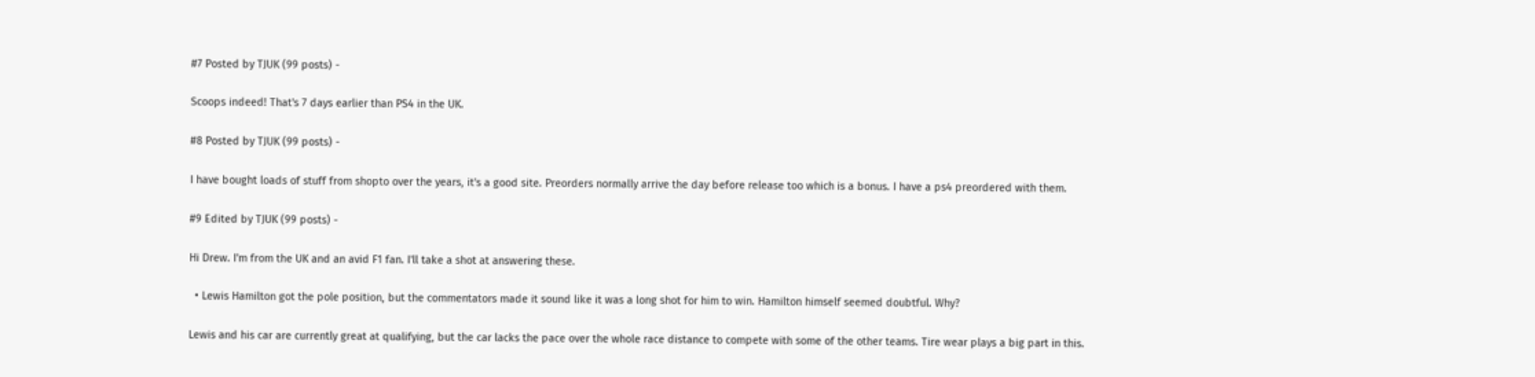#7 Posted by TJUK (99 posts) -

Scoops indeed! That's 7 days earlier than PS4 in the UK.

#8 Posted by TJUK (99 posts) -

I have bought loads of stuff from shopto over the years, it's a good site. Preorders normally arrive the day before release too which is a bonus. I have a ps4 preordered with them.

#9 Edited by TJUK (99 posts) -

Hi Drew. I'm from the UK and an avid F1 fan. I'll take a shot at answering these.

  • Lewis Hamilton got the pole position, but the commentators made it sound like it was a long shot for him to win. Hamilton himself seemed doubtful. Why?

Lewis and his car are currently great at qualifying, but the car lacks the pace over the whole race distance to compete with some of the other teams. Tire wear plays a big part in this.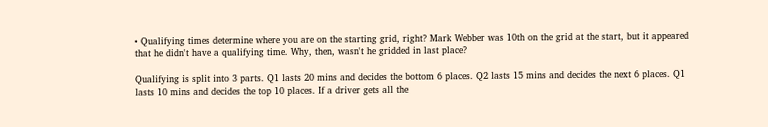• Qualifying times determine where you are on the starting grid, right? Mark Webber was 10th on the grid at the start, but it appeared that he didn't have a qualifying time. Why, then, wasn't he gridded in last place?

Qualifying is split into 3 parts. Q1 lasts 20 mins and decides the bottom 6 places. Q2 lasts 15 mins and decides the next 6 places. Q1 lasts 10 mins and decides the top 10 places. If a driver gets all the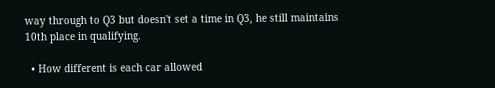way through to Q3 but doesn't set a time in Q3, he still maintains 10th place in qualifying.

  • How different is each car allowed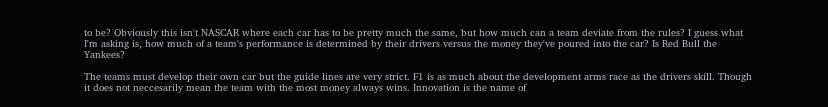to be? Obviously this isn't NASCAR where each car has to be pretty much the same, but how much can a team deviate from the rules? I guess what I'm asking is, how much of a team's performance is determined by their drivers versus the money they've poured into the car? Is Red Bull the Yankees?

The teams must develop their own car but the guide lines are very strict. F1 is as much about the development arms race as the drivers skill. Though it does not neccesarily mean the team with the most money always wins. Innovation is the name of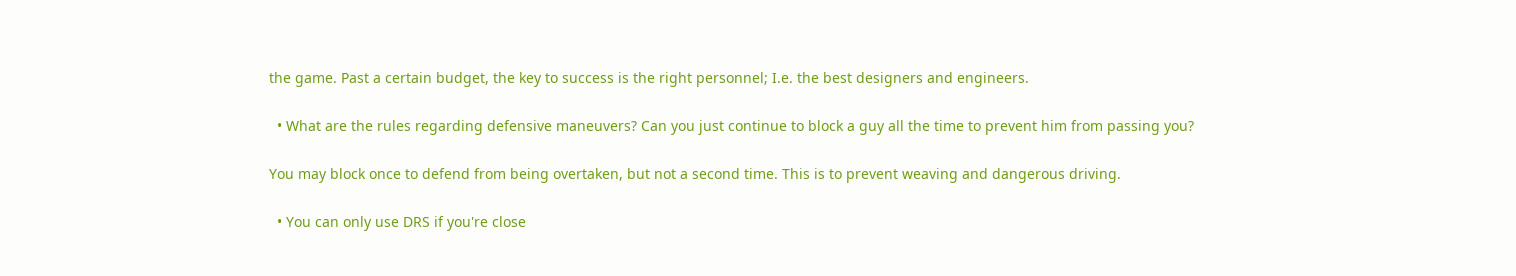the game. Past a certain budget, the key to success is the right personnel; I.e. the best designers and engineers.

  • What are the rules regarding defensive maneuvers? Can you just continue to block a guy all the time to prevent him from passing you?

You may block once to defend from being overtaken, but not a second time. This is to prevent weaving and dangerous driving.

  • You can only use DRS if you're close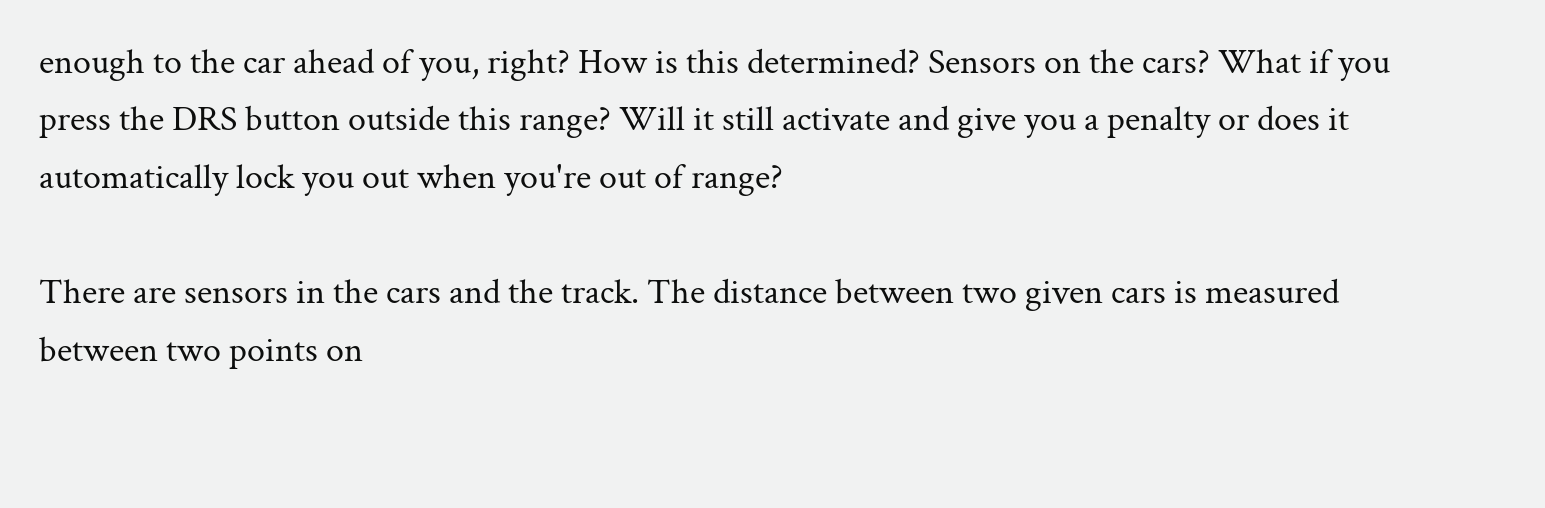enough to the car ahead of you, right? How is this determined? Sensors on the cars? What if you press the DRS button outside this range? Will it still activate and give you a penalty or does it automatically lock you out when you're out of range?

There are sensors in the cars and the track. The distance between two given cars is measured between two points on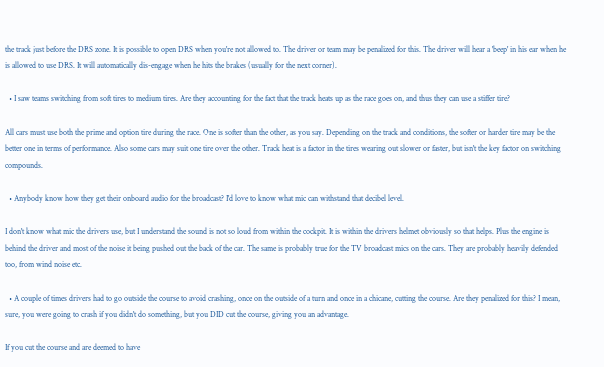the track just before the DRS zone. It is possible to open DRS when you're not allowed to. The driver or team may be penalized for this. The driver will hear a 'beep' in his ear when he is allowed to use DRS. It will automatically dis-engage when he hits the brakes (usually for the next corner).

  • I saw teams switching from soft tires to medium tires. Are they accounting for the fact that the track heats up as the race goes on, and thus they can use a stiffer tire?

All cars must use both the prime and option tire during the race. One is softer than the other, as you say. Depending on the track and conditions, the softer or harder tire may be the better one in terms of performance. Also some cars may suit one tire over the other. Track heat is a factor in the tires wearing out slower or faster, but isn't the key factor on switching compounds.

  • Anybody know how they get their onboard audio for the broadcast? I'd love to know what mic can withstand that decibel level.

I don't know what mic the drivers use, but I understand the sound is not so loud from within the cockpit. It is within the drivers helmet obviously so that helps. Plus the engine is behind the driver and most of the noise it being pushed out the back of the car. The same is probably true for the TV broadcast mics on the cars. They are probably heavily defended too, from wind noise etc.

  • A couple of times drivers had to go outside the course to avoid crashing, once on the outside of a turn and once in a chicane, cutting the course. Are they penalized for this? I mean, sure, you were going to crash if you didn't do something, but you DID cut the course, giving you an advantage.

If you cut the course and are deemed to have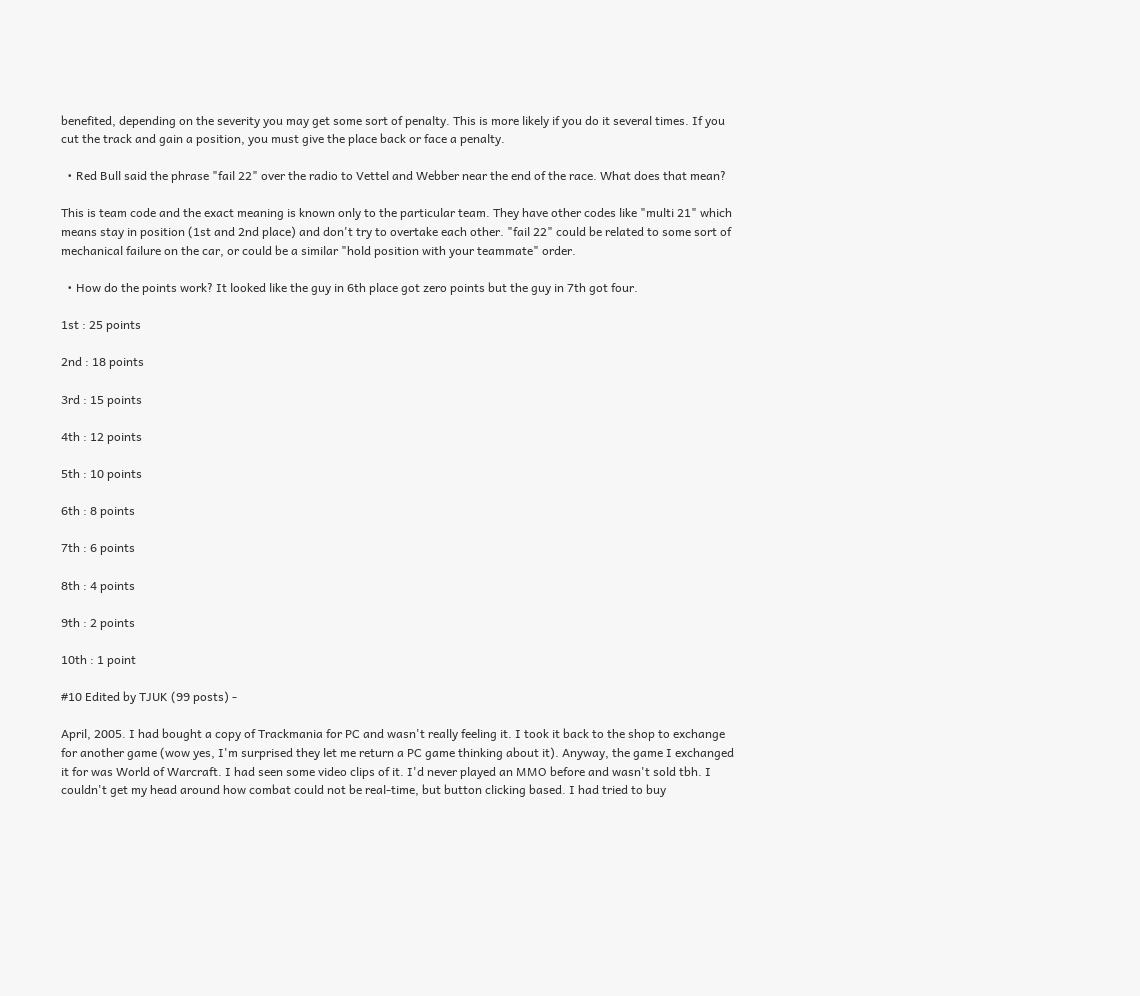benefited, depending on the severity you may get some sort of penalty. This is more likely if you do it several times. If you cut the track and gain a position, you must give the place back or face a penalty.

  • Red Bull said the phrase "fail 22" over the radio to Vettel and Webber near the end of the race. What does that mean?

This is team code and the exact meaning is known only to the particular team. They have other codes like "multi 21" which means stay in position (1st and 2nd place) and don't try to overtake each other. "fail 22" could be related to some sort of mechanical failure on the car, or could be a similar "hold position with your teammate" order.

  • How do the points work? It looked like the guy in 6th place got zero points but the guy in 7th got four.

1st : 25 points

2nd : 18 points

3rd : 15 points

4th : 12 points

5th : 10 points

6th : 8 points

7th : 6 points

8th : 4 points

9th : 2 points

10th : 1 point

#10 Edited by TJUK (99 posts) -

April, 2005. I had bought a copy of Trackmania for PC and wasn't really feeling it. I took it back to the shop to exchange for another game (wow yes, I'm surprised they let me return a PC game thinking about it). Anyway, the game I exchanged it for was World of Warcraft. I had seen some video clips of it. I'd never played an MMO before and wasn't sold tbh. I couldn't get my head around how combat could not be real-time, but button clicking based. I had tried to buy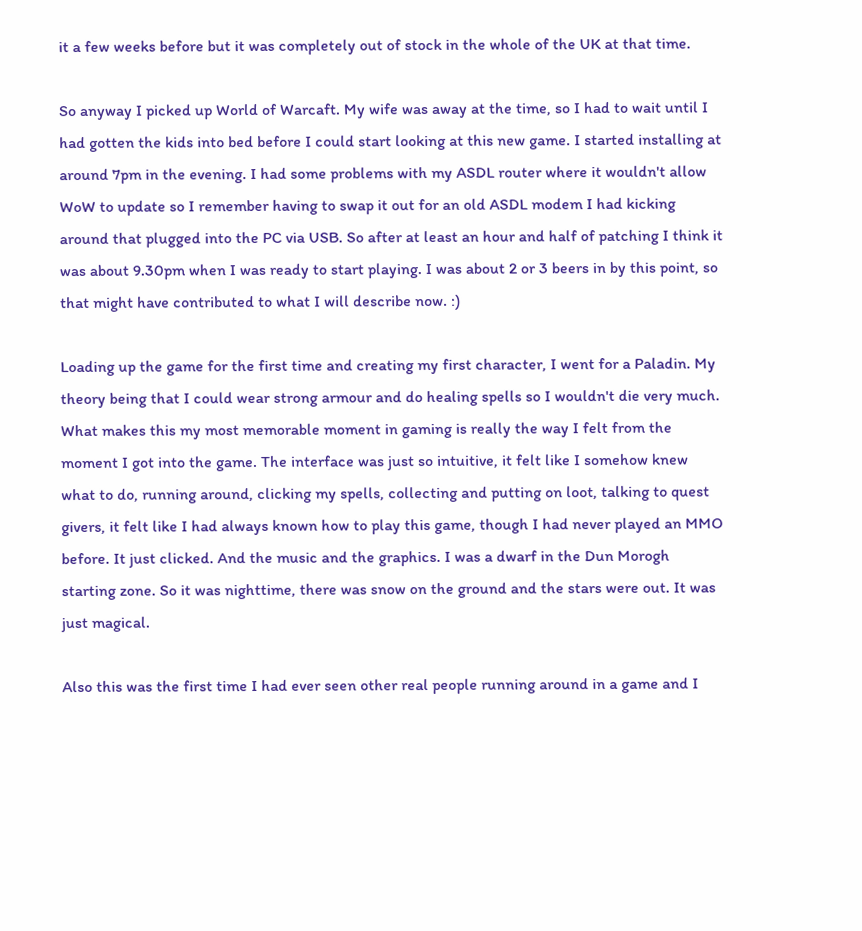it a few weeks before but it was completely out of stock in the whole of the UK at that time.

So anyway I picked up World of Warcaft. My wife was away at the time, so I had to wait until I had gotten the kids into bed before I could start looking at this new game. I started installing at around 7pm in the evening. I had some problems with my ASDL router where it wouldn't allow WoW to update so I remember having to swap it out for an old ASDL modem I had kicking around that plugged into the PC via USB. So after at least an hour and half of patching I think it was about 9.30pm when I was ready to start playing. I was about 2 or 3 beers in by this point, so that might have contributed to what I will describe now. :)

Loading up the game for the first time and creating my first character, I went for a Paladin. My theory being that I could wear strong armour and do healing spells so I wouldn't die very much. What makes this my most memorable moment in gaming is really the way I felt from the moment I got into the game. The interface was just so intuitive, it felt like I somehow knew what to do, running around, clicking my spells, collecting and putting on loot, talking to quest givers, it felt like I had always known how to play this game, though I had never played an MMO before. It just clicked. And the music and the graphics. I was a dwarf in the Dun Morogh starting zone. So it was nighttime, there was snow on the ground and the stars were out. It was just magical.

Also this was the first time I had ever seen other real people running around in a game and I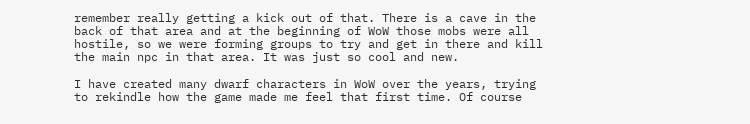remember really getting a kick out of that. There is a cave in the back of that area and at the beginning of WoW those mobs were all hostile, so we were forming groups to try and get in there and kill the main npc in that area. It was just so cool and new.

I have created many dwarf characters in WoW over the years, trying to rekindle how the game made me feel that first time. Of course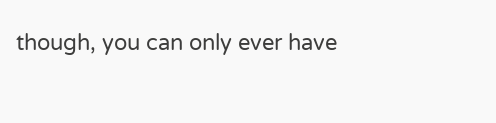though, you can only ever have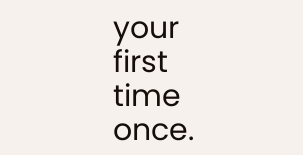your first time once.